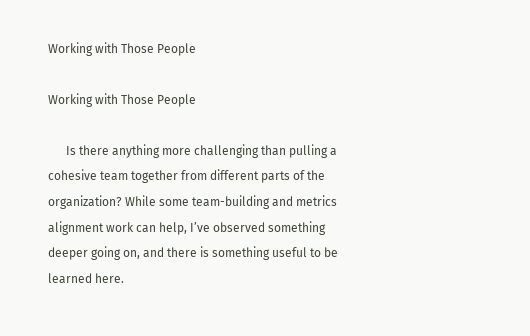Working with Those People

Working with Those People

      Is there anything more challenging than pulling a cohesive team together from different parts of the organization? While some team-building and metrics alignment work can help, I’ve observed something deeper going on, and there is something useful to be learned here.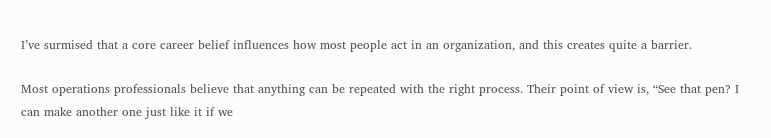I’ve surmised that a core career belief influences how most people act in an organization, and this creates quite a barrier.

Most operations professionals believe that anything can be repeated with the right process. Their point of view is, “See that pen? I can make another one just like it if we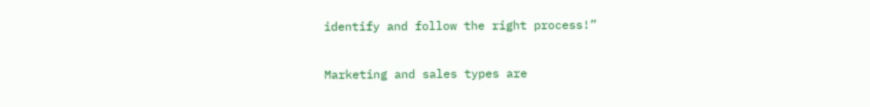identify and follow the right process!”

Marketing and sales types are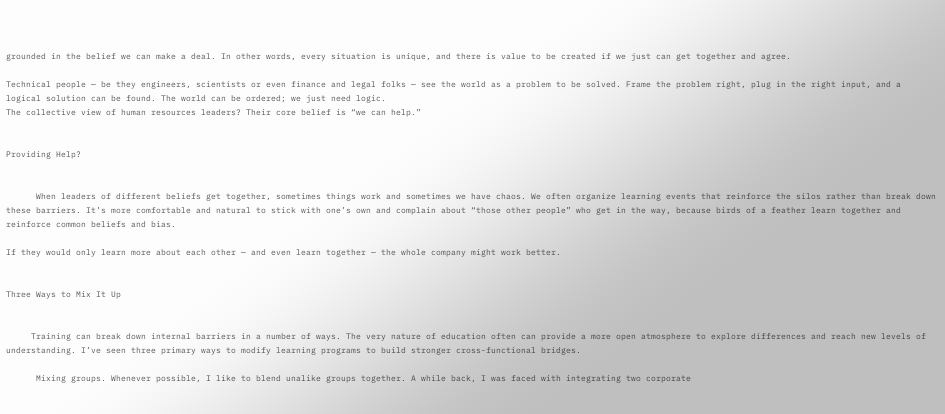grounded in the belief we can make a deal. In other words, every situation is unique, and there is value to be created if we just can get together and agree.

Technical people — be they engineers, scientists or even finance and legal folks — see the world as a problem to be solved. Frame the problem right, plug in the right input, and a logical solution can be found. The world can be ordered; we just need logic.
The collective view of human resources leaders? Their core belief is “we can help.”


Providing Help?


      When leaders of different beliefs get together, sometimes things work and sometimes we have chaos. We often organize learning events that reinforce the silos rather than break down these barriers. It’s more comfortable and natural to stick with one’s own and complain about “those other people” who get in the way, because birds of a feather learn together and reinforce common beliefs and bias.

If they would only learn more about each other — and even learn together — the whole company might work better.


Three Ways to Mix It Up


     Training can break down internal barriers in a number of ways. The very nature of education often can provide a more open atmosphere to explore differences and reach new levels of understanding. I’ve seen three primary ways to modify learning programs to build stronger cross-functional bridges.

      Mixing groups. Whenever possible, I like to blend unalike groups together. A while back, I was faced with integrating two corporate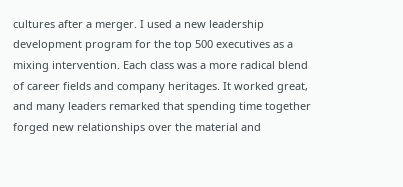cultures after a merger. I used a new leadership development program for the top 500 executives as a mixing intervention. Each class was a more radical blend of career fields and company heritages. It worked great, and many leaders remarked that spending time together forged new relationships over the material and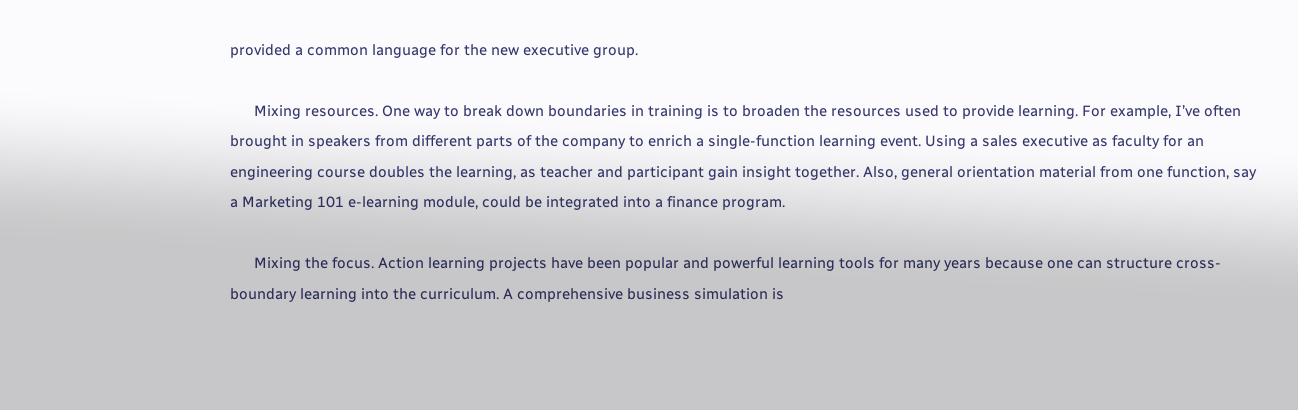provided a common language for the new executive group.

      Mixing resources. One way to break down boundaries in training is to broaden the resources used to provide learning. For example, I’ve often brought in speakers from different parts of the company to enrich a single-function learning event. Using a sales executive as faculty for an engineering course doubles the learning, as teacher and participant gain insight together. Also, general orientation material from one function, say a Marketing 101 e-learning module, could be integrated into a finance program.

      Mixing the focus. Action learning projects have been popular and powerful learning tools for many years because one can structure cross-boundary learning into the curriculum. A comprehensive business simulation is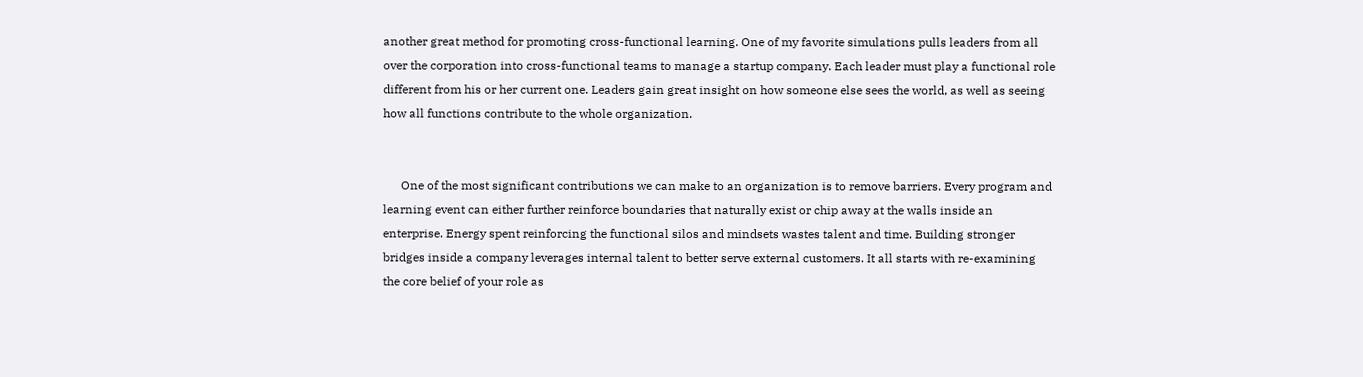another great method for promoting cross-functional learning. One of my favorite simulations pulls leaders from all over the corporation into cross-functional teams to manage a startup company. Each leader must play a functional role different from his or her current one. Leaders gain great insight on how someone else sees the world, as well as seeing how all functions contribute to the whole organization.


      One of the most significant contributions we can make to an organization is to remove barriers. Every program and learning event can either further reinforce boundaries that naturally exist or chip away at the walls inside an enterprise. Energy spent reinforcing the functional silos and mindsets wastes talent and time. Building stronger bridges inside a company leverages internal talent to better serve external customers. It all starts with re-examining the core belief of your role as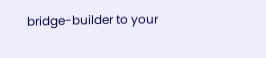bridge-builder to your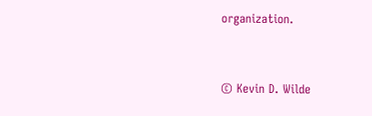organization.


© Kevin D. Wilde